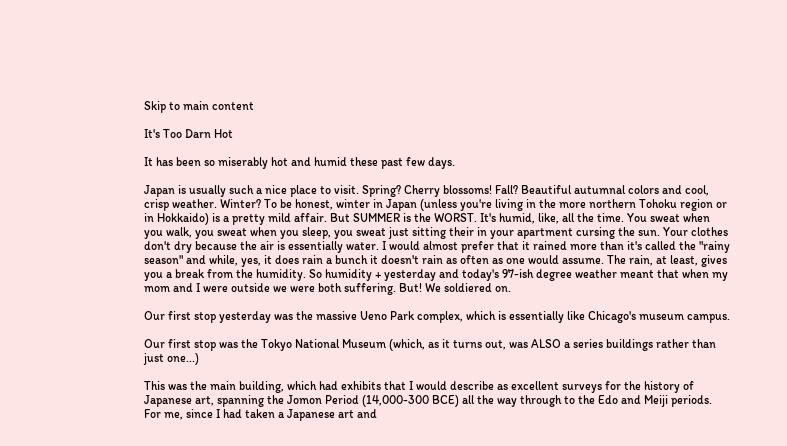Skip to main content

It's Too Darn Hot

It has been so miserably hot and humid these past few days.

Japan is usually such a nice place to visit. Spring? Cherry blossoms! Fall? Beautiful autumnal colors and cool, crisp weather. Winter? To be honest, winter in Japan (unless you're living in the more northern Tohoku region or in Hokkaido) is a pretty mild affair. But SUMMER is the WORST. It's humid, like, all the time. You sweat when you walk, you sweat when you sleep, you sweat just sitting their in your apartment cursing the sun. Your clothes don't dry because the air is essentially water. I would almost prefer that it rained more than it's called the "rainy season" and while, yes, it does rain a bunch it doesn't rain as often as one would assume. The rain, at least, gives you a break from the humidity. So humidity + yesterday and today's 97-ish degree weather meant that when my mom and I were outside we were both suffering. But! We soldiered on.

Our first stop yesterday was the massive Ueno Park complex, which is essentially like Chicago's museum campus.

Our first stop was the Tokyo National Museum (which, as it turns out, was ALSO a series buildings rather than just one...)

This was the main building, which had exhibits that I would describe as excellent surveys for the history of Japanese art, spanning the Jomon Period (14,000-300 BCE) all the way through to the Edo and Meiji periods. For me, since I had taken a Japanese art and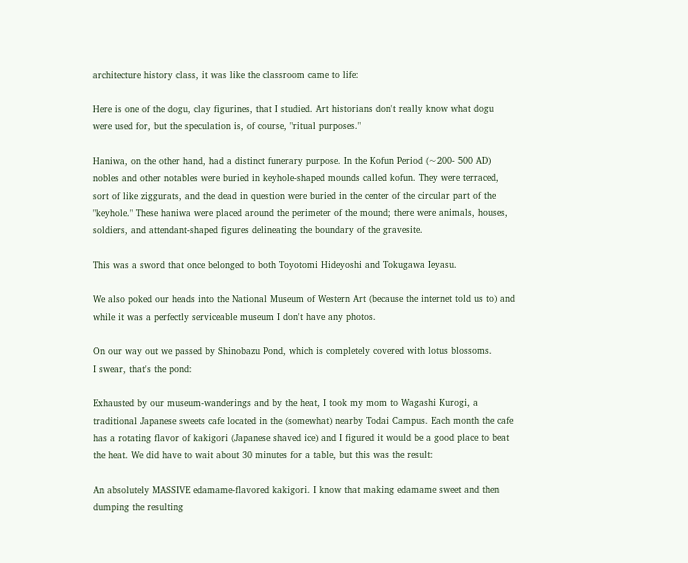architecture history class, it was like the classroom came to life:

Here is one of the dogu, clay figurines, that I studied. Art historians don't really know what dogu were used for, but the speculation is, of course, "ritual purposes."

Haniwa, on the other hand, had a distinct funerary purpose. In the Kofun Period (~200- 500 AD) nobles and other notables were buried in keyhole-shaped mounds called kofun. They were terraced, sort of like ziggurats, and the dead in question were buried in the center of the circular part of the "keyhole." These haniwa were placed around the perimeter of the mound; there were animals, houses, soldiers, and attendant-shaped figures delineating the boundary of the gravesite.

This was a sword that once belonged to both Toyotomi Hideyoshi and Tokugawa Ieyasu.

We also poked our heads into the National Museum of Western Art (because the internet told us to) and while it was a perfectly serviceable museum I don't have any photos.

On our way out we passed by Shinobazu Pond, which is completely covered with lotus blossoms.
I swear, that's the pond:

Exhausted by our museum-wanderings and by the heat, I took my mom to Wagashi Kurogi, a traditional Japanese sweets cafe located in the (somewhat) nearby Todai Campus. Each month the cafe has a rotating flavor of kakigori (Japanese shaved ice) and I figured it would be a good place to beat the heat. We did have to wait about 30 minutes for a table, but this was the result:

An absolutely MASSIVE edamame-flavored kakigori. I know that making edamame sweet and then dumping the resulting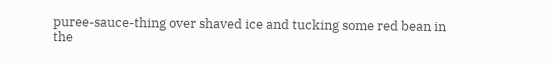puree-sauce-thing over shaved ice and tucking some red bean in the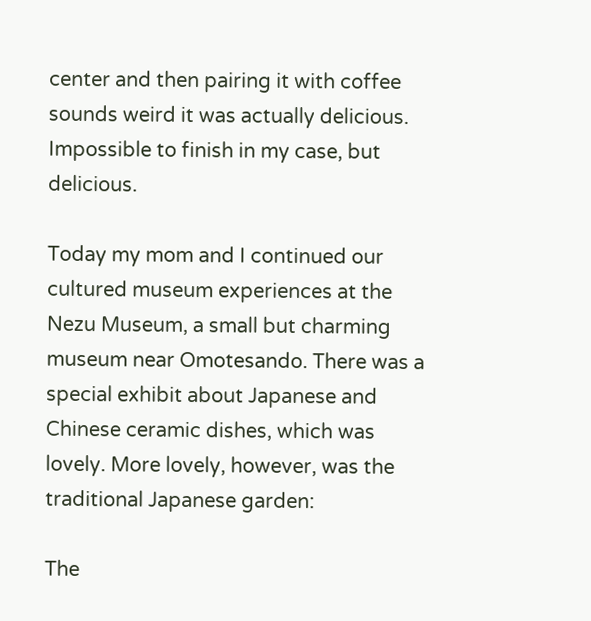center and then pairing it with coffee sounds weird it was actually delicious. Impossible to finish in my case, but delicious.

Today my mom and I continued our cultured museum experiences at the Nezu Museum, a small but charming museum near Omotesando. There was a special exhibit about Japanese and Chinese ceramic dishes, which was lovely. More lovely, however, was the traditional Japanese garden:

The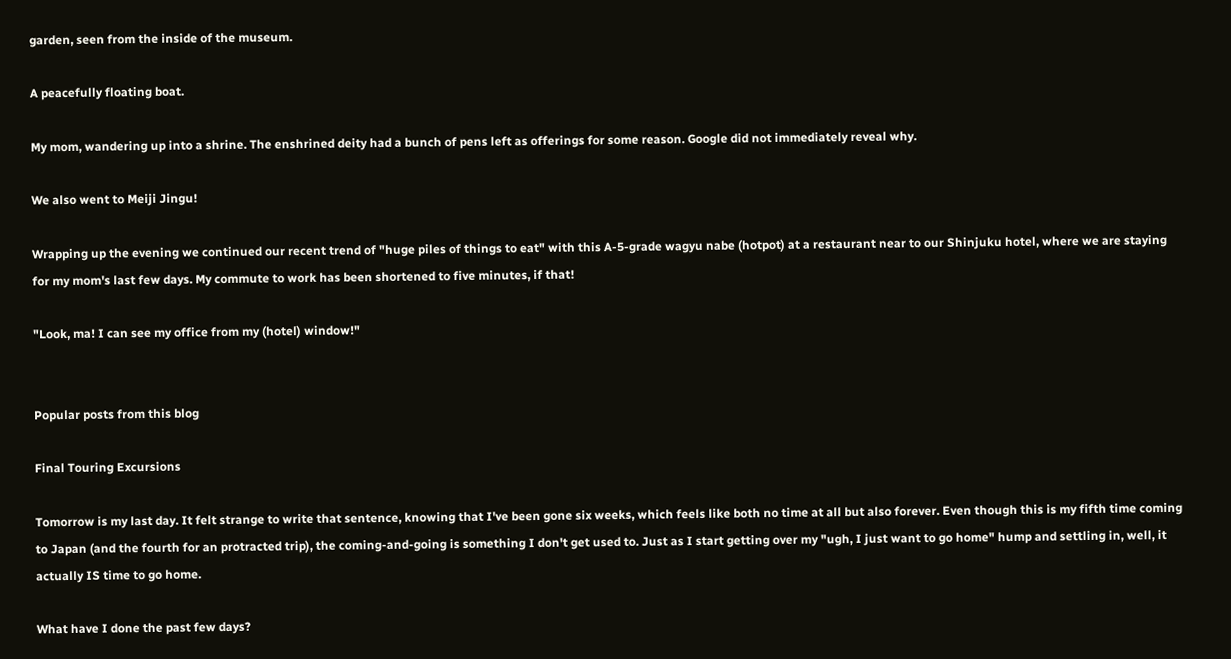garden, seen from the inside of the museum.

A peacefully floating boat.

My mom, wandering up into a shrine. The enshrined deity had a bunch of pens left as offerings for some reason. Google did not immediately reveal why.

We also went to Meiji Jingu!

Wrapping up the evening we continued our recent trend of "huge piles of things to eat" with this A-5-grade wagyu nabe (hotpot) at a restaurant near to our Shinjuku hotel, where we are staying for my mom's last few days. My commute to work has been shortened to five minutes, if that!

"Look, ma! I can see my office from my (hotel) window!"


Popular posts from this blog

Final Touring Excursions

Tomorrow is my last day. It felt strange to write that sentence, knowing that I've been gone six weeks, which feels like both no time at all but also forever. Even though this is my fifth time coming to Japan (and the fourth for an protracted trip), the coming-and-going is something I don't get used to. Just as I start getting over my "ugh, I just want to go home" hump and settling in, well, it actually IS time to go home.

What have I done the past few days?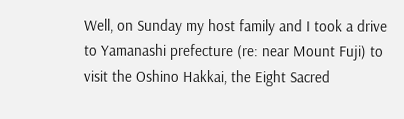Well, on Sunday my host family and I took a drive to Yamanashi prefecture (re: near Mount Fuji) to visit the Oshino Hakkai, the Eight Sacred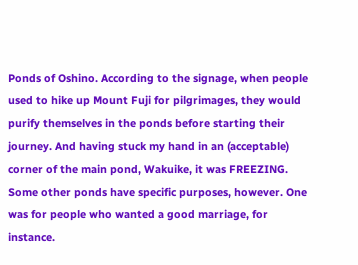Ponds of Oshino. According to the signage, when people used to hike up Mount Fuji for pilgrimages, they would purify themselves in the ponds before starting their journey. And having stuck my hand in an (acceptable) corner of the main pond, Wakuike, it was FREEZING. Some other ponds have specific purposes, however. One was for people who wanted a good marriage, for instance.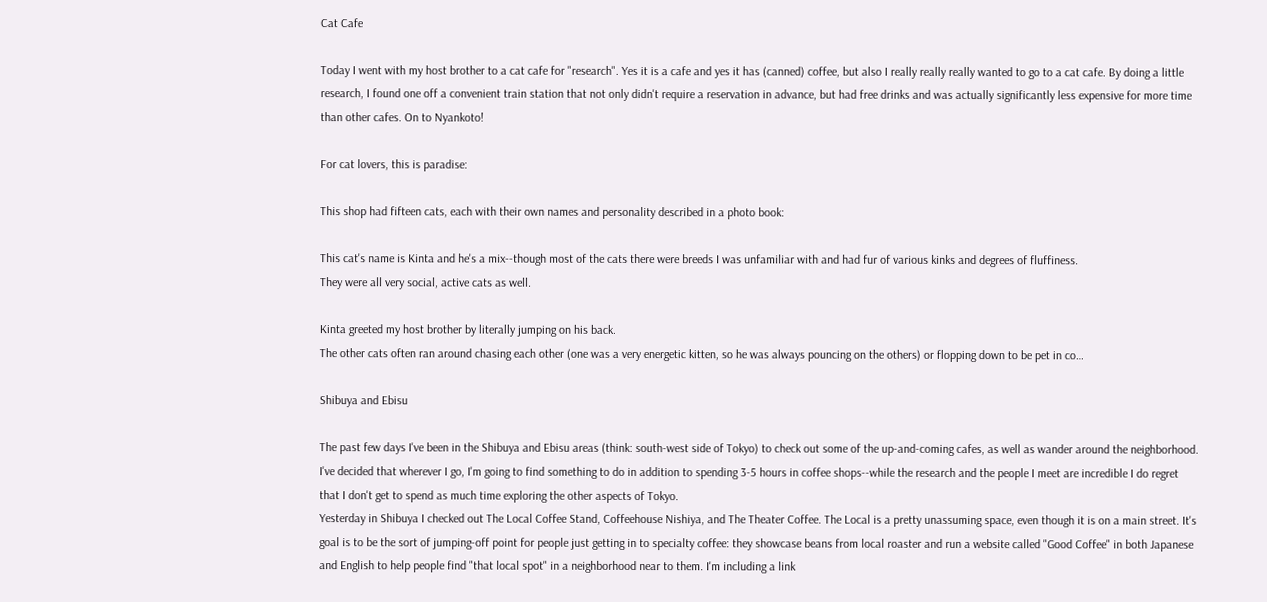Cat Cafe

Today I went with my host brother to a cat cafe for "research". Yes it is a cafe and yes it has (canned) coffee, but also I really really really wanted to go to a cat cafe. By doing a little research, I found one off a convenient train station that not only didn't require a reservation in advance, but had free drinks and was actually significantly less expensive for more time than other cafes. On to Nyankoto!

For cat lovers, this is paradise:

This shop had fifteen cats, each with their own names and personality described in a photo book:

This cat's name is Kinta and he's a mix--though most of the cats there were breeds I was unfamiliar with and had fur of various kinks and degrees of fluffiness.
They were all very social, active cats as well.

Kinta greeted my host brother by literally jumping on his back.
The other cats often ran around chasing each other (one was a very energetic kitten, so he was always pouncing on the others) or flopping down to be pet in co…

Shibuya and Ebisu

The past few days I've been in the Shibuya and Ebisu areas (think: south-west side of Tokyo) to check out some of the up-and-coming cafes, as well as wander around the neighborhood. I've decided that wherever I go, I'm going to find something to do in addition to spending 3-5 hours in coffee shops--while the research and the people I meet are incredible I do regret that I don't get to spend as much time exploring the other aspects of Tokyo.
Yesterday in Shibuya I checked out The Local Coffee Stand, Coffeehouse Nishiya, and The Theater Coffee. The Local is a pretty unassuming space, even though it is on a main street. It's goal is to be the sort of jumping-off point for people just getting in to specialty coffee: they showcase beans from local roaster and run a website called "Good Coffee" in both Japanese and English to help people find "that local spot" in a neighborhood near to them. I'm including a link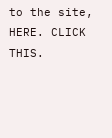to the site, HERE. CLICK THIS.